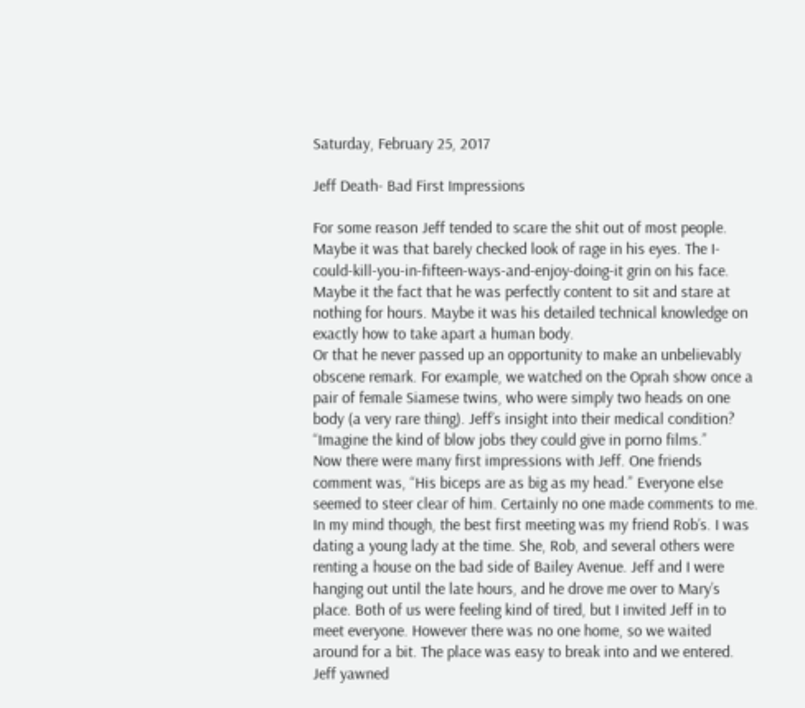Saturday, February 25, 2017

Jeff Death- Bad First Impressions

For some reason Jeff tended to scare the shit out of most people. Maybe it was that barely checked look of rage in his eyes. The I-could-kill-you-in-fifteen-ways-and-enjoy-doing-it grin on his face. Maybe it the fact that he was perfectly content to sit and stare at nothing for hours. Maybe it was his detailed technical knowledge on exactly how to take apart a human body.
Or that he never passed up an opportunity to make an unbelievably obscene remark. For example, we watched on the Oprah show once a pair of female Siamese twins, who were simply two heads on one body (a very rare thing). Jeff’s insight into their medical condition? “Imagine the kind of blow jobs they could give in porno films.”
Now there were many first impressions with Jeff. One friends comment was, “His biceps are as big as my head.” Everyone else seemed to steer clear of him. Certainly no one made comments to me.
In my mind though, the best first meeting was my friend Rob’s. I was dating a young lady at the time. She, Rob, and several others were renting a house on the bad side of Bailey Avenue. Jeff and I were hanging out until the late hours, and he drove me over to Mary’s place. Both of us were feeling kind of tired, but I invited Jeff in to meet everyone. However there was no one home, so we waited around for a bit. The place was easy to break into and we entered. Jeff yawned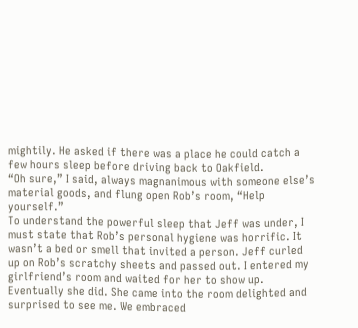mightily. He asked if there was a place he could catch a few hours sleep before driving back to Oakfield.
“Oh sure,” I said, always magnanimous with someone else’s material goods, and flung open Rob’s room, “Help yourself.”
To understand the powerful sleep that Jeff was under, I must state that Rob’s personal hygiene was horrific. It wasn’t a bed or smell that invited a person. Jeff curled up on Rob’s scratchy sheets and passed out. I entered my girlfriend’s room and waited for her to show up.
Eventually she did. She came into the room delighted and surprised to see me. We embraced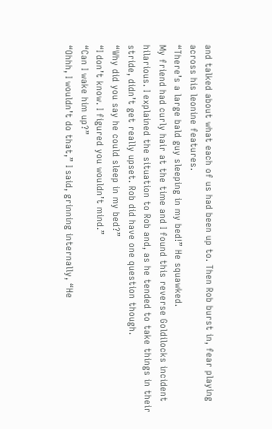and talked about what each of us had been up to. Then Rob burst in, fear playing across his leonine features.
“There’s a large bald guy sleeping in my bed!” He squawked.
My friend had curly hair at the time and I found this reverse Goldilocks incident hilarious. I explained the situation to Rob and, as he tended to take things in their stride, didn’t get really upset. Rob did have one question though.
“Why did you say he could sleep in my bed?”
“I don’t know. I figured you wouldn’t mind.”
“Can I wake him up?”
“Ohhh, I wouldn’t do that,” I said, grinning internally, “He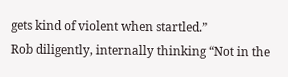gets kind of violent when startled.”
Rob diligently, internally thinking “Not in the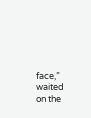face,” waited on the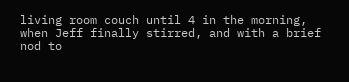living room couch until 4 in the morning, when Jeff finally stirred, and with a brief nod to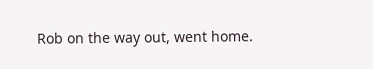Rob on the way out, went home.